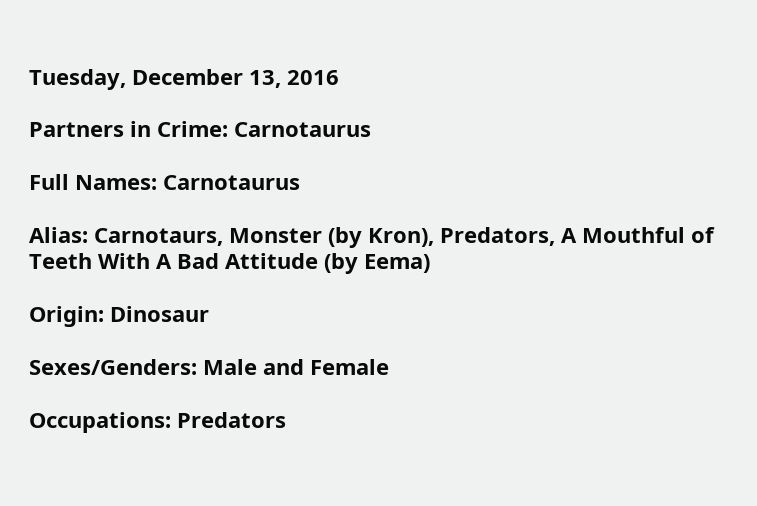Tuesday, December 13, 2016

Partners in Crime: Carnotaurus

Full Names: Carnotaurus

Alias: Carnotaurs, Monster (by Kron), Predators, A Mouthful of Teeth With A Bad Attitude (by Eema)

Origin: Dinosaur

Sexes/Genders: Male and Female

Occupations: Predators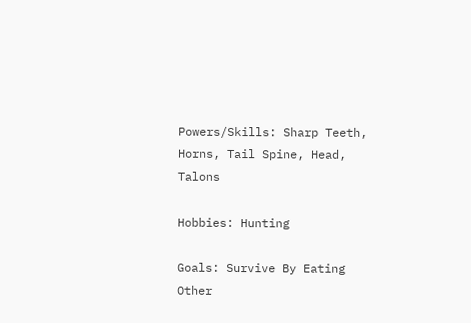Powers/Skills: Sharp Teeth, Horns, Tail Spine, Head, Talons

Hobbies: Hunting

Goals: Survive By Eating Other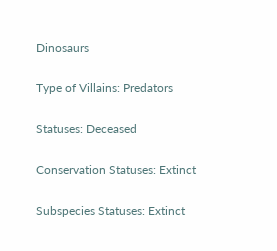Dinosaurs

Type of Villains: Predators

Statuses: Deceased

Conservation Statuses: Extinct

Subspecies Statuses: Extinct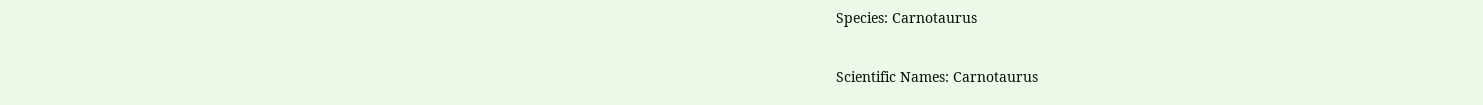Species: Carnotaurus

Scientific Names: Carnotaurus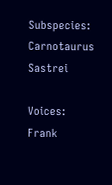Subspecies: Carnotaurus Sastrei

Voices: Frank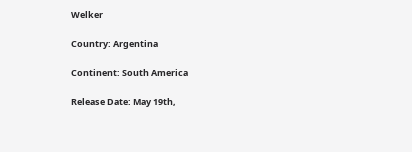Welker

Country: Argentina

Continent: South America

Release Date: May 19th,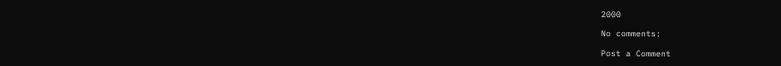2000

No comments:

Post a Comment